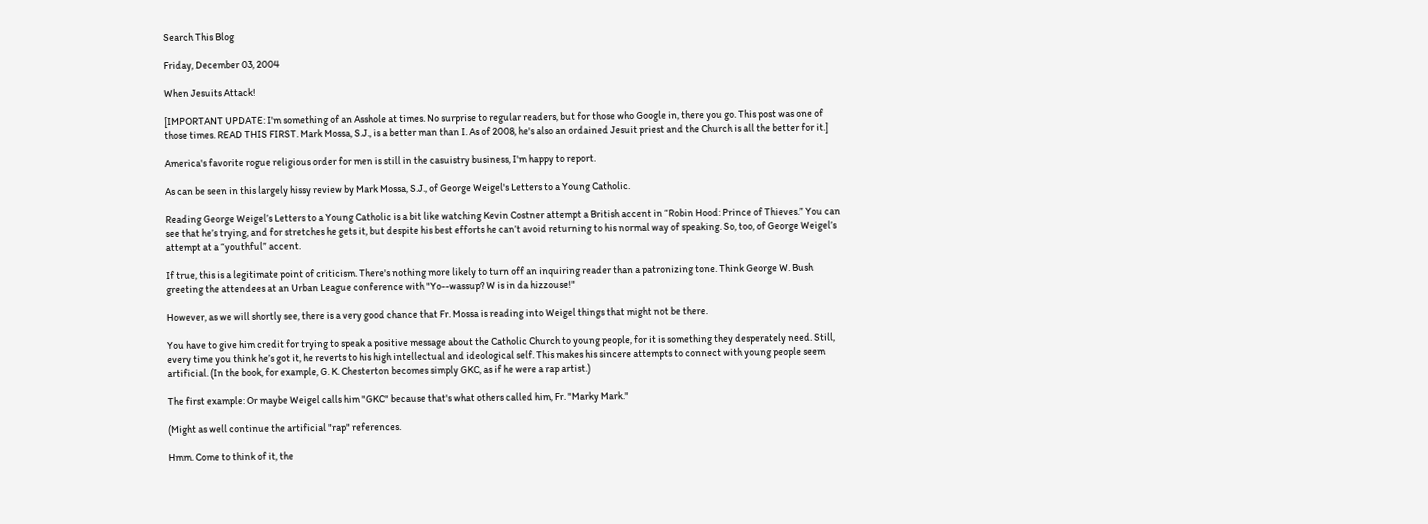Search This Blog

Friday, December 03, 2004

When Jesuits Attack!

[IMPORTANT UPDATE: I'm something of an Asshole at times. No surprise to regular readers, but for those who Google in, there you go. This post was one of those times. READ THIS FIRST. Mark Mossa, S.J., is a better man than I. As of 2008, he's also an ordained Jesuit priest and the Church is all the better for it.]

America's favorite rogue religious order for men is still in the casuistry business, I'm happy to report.

As can be seen in this largely hissy review by Mark Mossa, S.J., of George Weigel's Letters to a Young Catholic.

Reading George Weigel’s Letters to a Young Catholic is a bit like watching Kevin Costner attempt a British accent in “Robin Hood: Prince of Thieves.” You can see that he’s trying, and for stretches he gets it, but despite his best efforts he can’t avoid returning to his normal way of speaking. So, too, of George Weigel’s attempt at a “youthful” accent.

If true, this is a legitimate point of criticism. There's nothing more likely to turn off an inquiring reader than a patronizing tone. Think George W. Bush greeting the attendees at an Urban League conference with "Yo--wassup? W is in da hizzouse!"

However, as we will shortly see, there is a very good chance that Fr. Mossa is reading into Weigel things that might not be there.

You have to give him credit for trying to speak a positive message about the Catholic Church to young people, for it is something they desperately need. Still, every time you think he’s got it, he reverts to his high intellectual and ideological self. This makes his sincere attempts to connect with young people seem artificial. (In the book, for example, G. K. Chesterton becomes simply GKC, as if he were a rap artist.)

The first example: Or maybe Weigel calls him "GKC" because that's what others called him, Fr. "Marky Mark."

(Might as well continue the artificial "rap" references.

Hmm. Come to think of it, the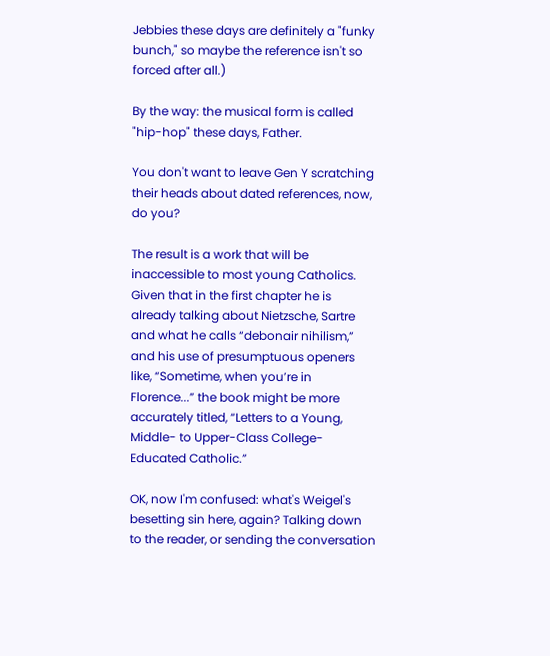Jebbies these days are definitely a "funky bunch," so maybe the reference isn't so forced after all.)

By the way: the musical form is called "hip-hop" these days, Father.

You don't want to leave Gen Y scratching their heads about dated references, now, do you?

The result is a work that will be inaccessible to most young Catholics. Given that in the first chapter he is already talking about Nietzsche, Sartre and what he calls “debonair nihilism,” and his use of presumptuous openers like, “Sometime, when you’re in Florence...” the book might be more accurately titled, “Letters to a Young, Middle- to Upper-Class College-Educated Catholic.”

OK, now I'm confused: what's Weigel's besetting sin here, again? Talking down to the reader, or sending the conversation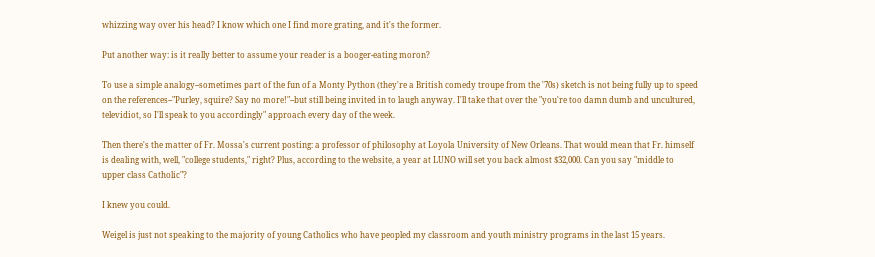whizzing way over his head? I know which one I find more grating, and it's the former.

Put another way: is it really better to assume your reader is a booger-eating moron?

To use a simple analogy--sometimes part of the fun of a Monty Python (they're a British comedy troupe from the '70s) sketch is not being fully up to speed on the references--"Purley, squire? Say no more!"--but still being invited in to laugh anyway. I'll take that over the "you're too damn dumb and uncultured, televidiot, so I'll speak to you accordingly" approach every day of the week.

Then there's the matter of Fr. Mossa's current posting: a professor of philosophy at Loyola University of New Orleans. That would mean that Fr. himself is dealing with, well, "college students," right? Plus, according to the website, a year at LUNO will set you back almost $32,000. Can you say "middle to upper class Catholic"?

I knew you could.

Weigel is just not speaking to the majority of young Catholics who have peopled my classroom and youth ministry programs in the last 15 years.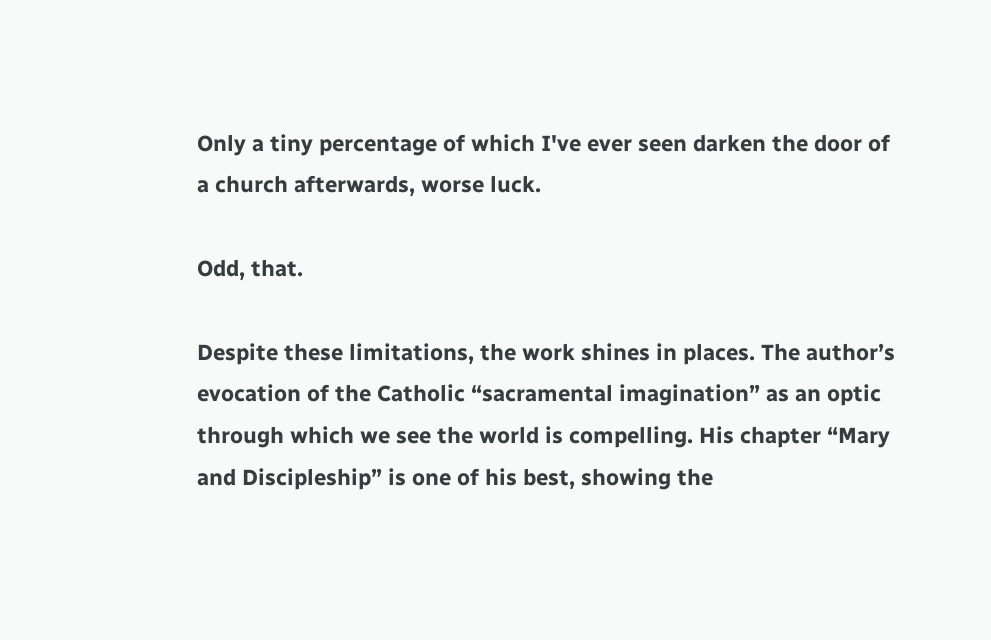Only a tiny percentage of which I've ever seen darken the door of a church afterwards, worse luck.

Odd, that.

Despite these limitations, the work shines in places. The author’s evocation of the Catholic “sacramental imagination” as an optic through which we see the world is compelling. His chapter “Mary and Discipleship” is one of his best, showing the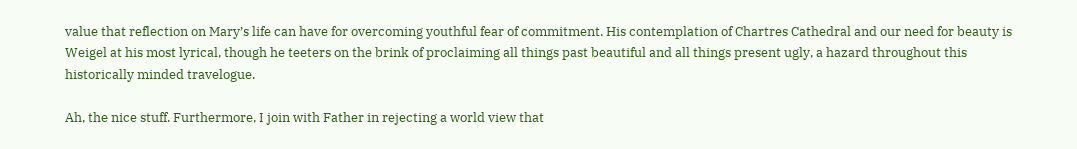value that reflection on Mary’s life can have for overcoming youthful fear of commitment. His contemplation of Chartres Cathedral and our need for beauty is Weigel at his most lyrical, though he teeters on the brink of proclaiming all things past beautiful and all things present ugly, a hazard throughout this historically minded travelogue.

Ah, the nice stuff. Furthermore, I join with Father in rejecting a world view that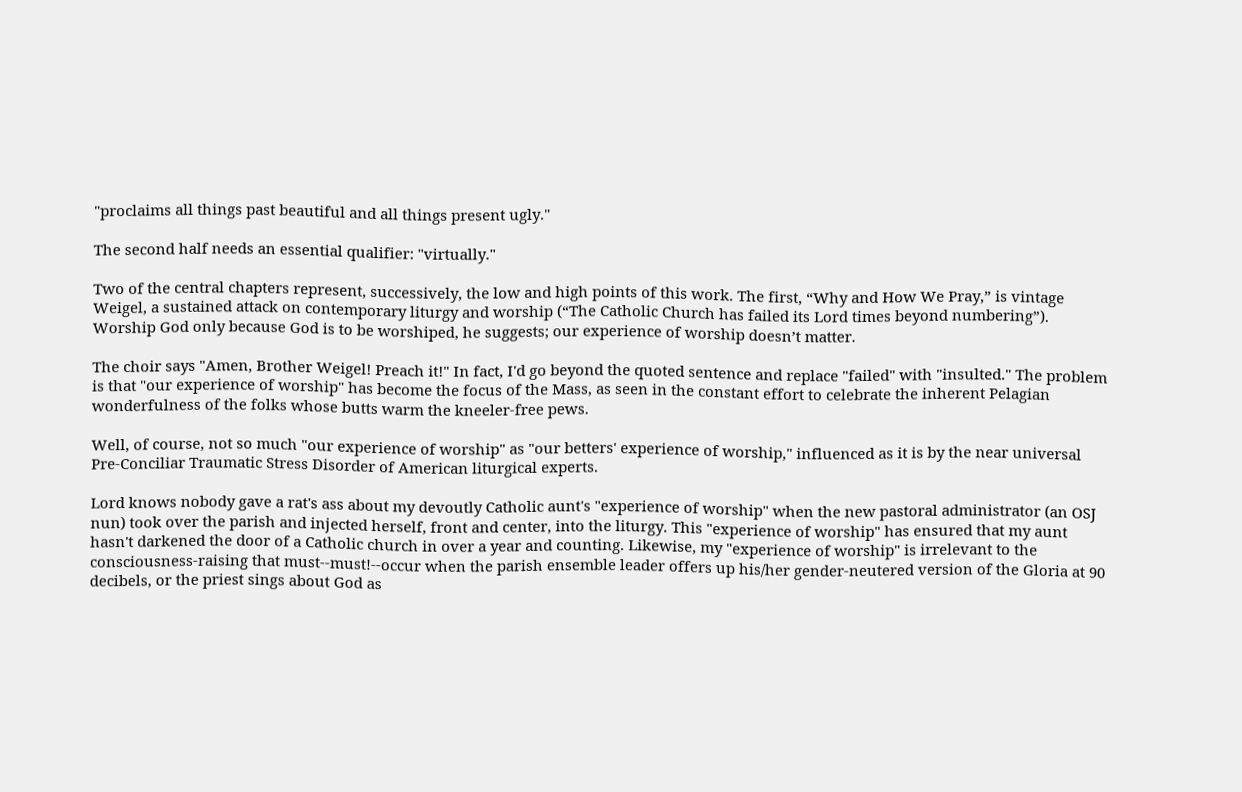"proclaims all things past beautiful and all things present ugly."

The second half needs an essential qualifier: "virtually."

Two of the central chapters represent, successively, the low and high points of this work. The first, “Why and How We Pray,” is vintage Weigel, a sustained attack on contemporary liturgy and worship (“The Catholic Church has failed its Lord times beyond numbering”). Worship God only because God is to be worshiped, he suggests; our experience of worship doesn’t matter.

The choir says "Amen, Brother Weigel! Preach it!" In fact, I'd go beyond the quoted sentence and replace "failed" with "insulted." The problem is that "our experience of worship" has become the focus of the Mass, as seen in the constant effort to celebrate the inherent Pelagian wonderfulness of the folks whose butts warm the kneeler-free pews.

Well, of course, not so much "our experience of worship" as "our betters' experience of worship," influenced as it is by the near universal Pre-Conciliar Traumatic Stress Disorder of American liturgical experts.

Lord knows nobody gave a rat's ass about my devoutly Catholic aunt's "experience of worship" when the new pastoral administrator (an OSJ nun) took over the parish and injected herself, front and center, into the liturgy. This "experience of worship" has ensured that my aunt hasn't darkened the door of a Catholic church in over a year and counting. Likewise, my "experience of worship" is irrelevant to the consciousness-raising that must--must!--occur when the parish ensemble leader offers up his/her gender-neutered version of the Gloria at 90 decibels, or the priest sings about God as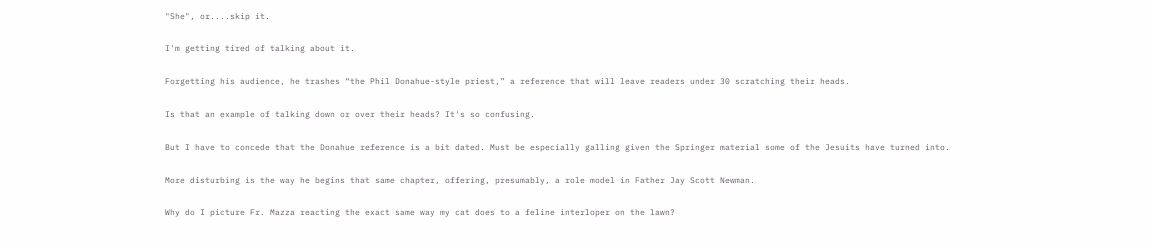"She", or....skip it.

I'm getting tired of talking about it.

Forgetting his audience, he trashes “the Phil Donahue-style priest,” a reference that will leave readers under 30 scratching their heads.

Is that an example of talking down or over their heads? It's so confusing.

But I have to concede that the Donahue reference is a bit dated. Must be especially galling given the Springer material some of the Jesuits have turned into.

More disturbing is the way he begins that same chapter, offering, presumably, a role model in Father Jay Scott Newman.

Why do I picture Fr. Mazza reacting the exact same way my cat does to a feline interloper on the lawn?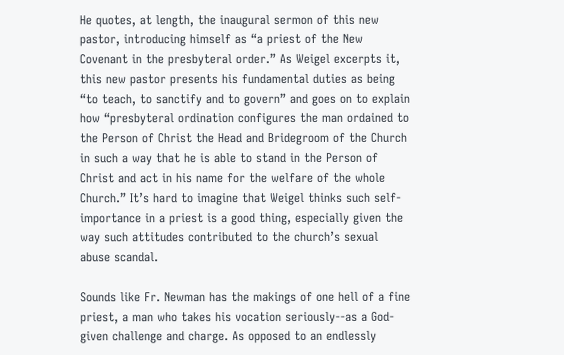He quotes, at length, the inaugural sermon of this new pastor, introducing himself as “a priest of the New Covenant in the presbyteral order.” As Weigel excerpts it, this new pastor presents his fundamental duties as being “to teach, to sanctify and to govern” and goes on to explain how “presbyteral ordination configures the man ordained to the Person of Christ the Head and Bridegroom of the Church in such a way that he is able to stand in the Person of Christ and act in his name for the welfare of the whole Church.” It’s hard to imagine that Weigel thinks such self-importance in a priest is a good thing, especially given the way such attitudes contributed to the church’s sexual abuse scandal.

Sounds like Fr. Newman has the makings of one hell of a fine priest, a man who takes his vocation seriously--as a God-given challenge and charge. As opposed to an endlessly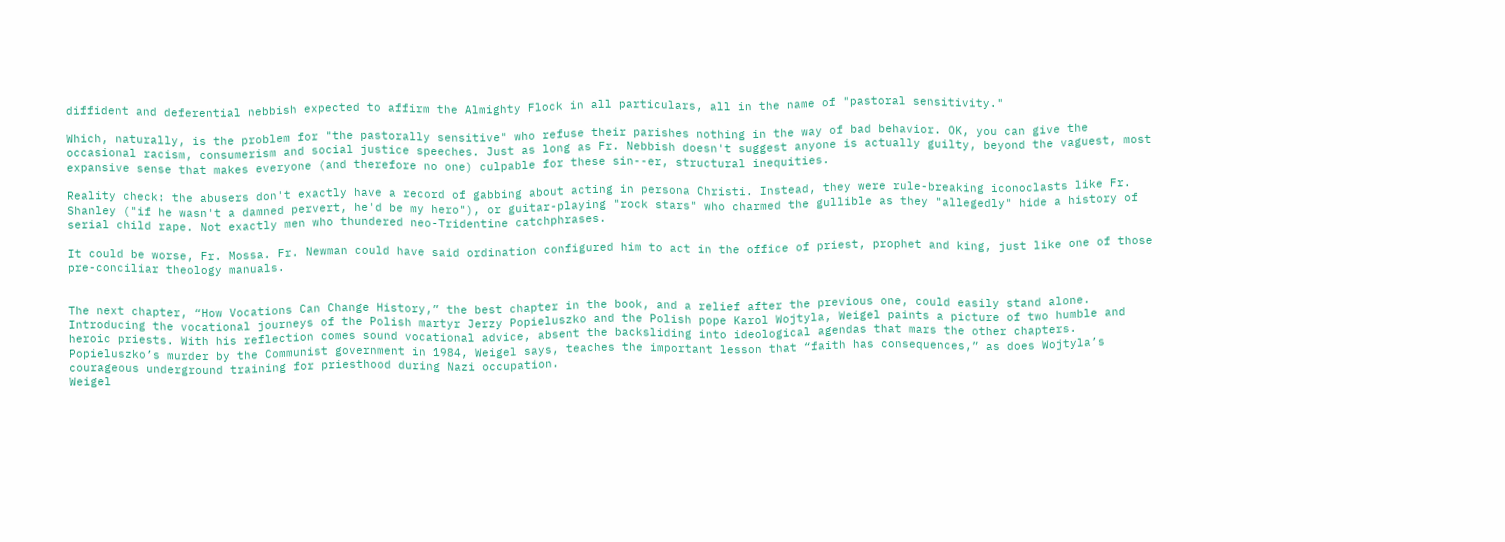diffident and deferential nebbish expected to affirm the Almighty Flock in all particulars, all in the name of "pastoral sensitivity."

Which, naturally, is the problem for "the pastorally sensitive" who refuse their parishes nothing in the way of bad behavior. OK, you can give the occasional racism, consumerism and social justice speeches. Just as long as Fr. Nebbish doesn't suggest anyone is actually guilty, beyond the vaguest, most expansive sense that makes everyone (and therefore no one) culpable for these sin--er, structural inequities.

Reality check: the abusers don't exactly have a record of gabbing about acting in persona Christi. Instead, they were rule-breaking iconoclasts like Fr. Shanley ("if he wasn't a damned pervert, he'd be my hero"), or guitar-playing "rock stars" who charmed the gullible as they "allegedly" hide a history of serial child rape. Not exactly men who thundered neo-Tridentine catchphrases.

It could be worse, Fr. Mossa. Fr. Newman could have said ordination configured him to act in the office of priest, prophet and king, just like one of those pre-conciliar theology manuals.


The next chapter, “How Vocations Can Change History,” the best chapter in the book, and a relief after the previous one, could easily stand alone. Introducing the vocational journeys of the Polish martyr Jerzy Popieluszko and the Polish pope Karol Wojtyla, Weigel paints a picture of two humble and heroic priests. With his reflection comes sound vocational advice, absent the backsliding into ideological agendas that mars the other chapters. Popieluszko’s murder by the Communist government in 1984, Weigel says, teaches the important lesson that “faith has consequences,” as does Wojtyla’s courageous underground training for priesthood during Nazi occupation.
Weigel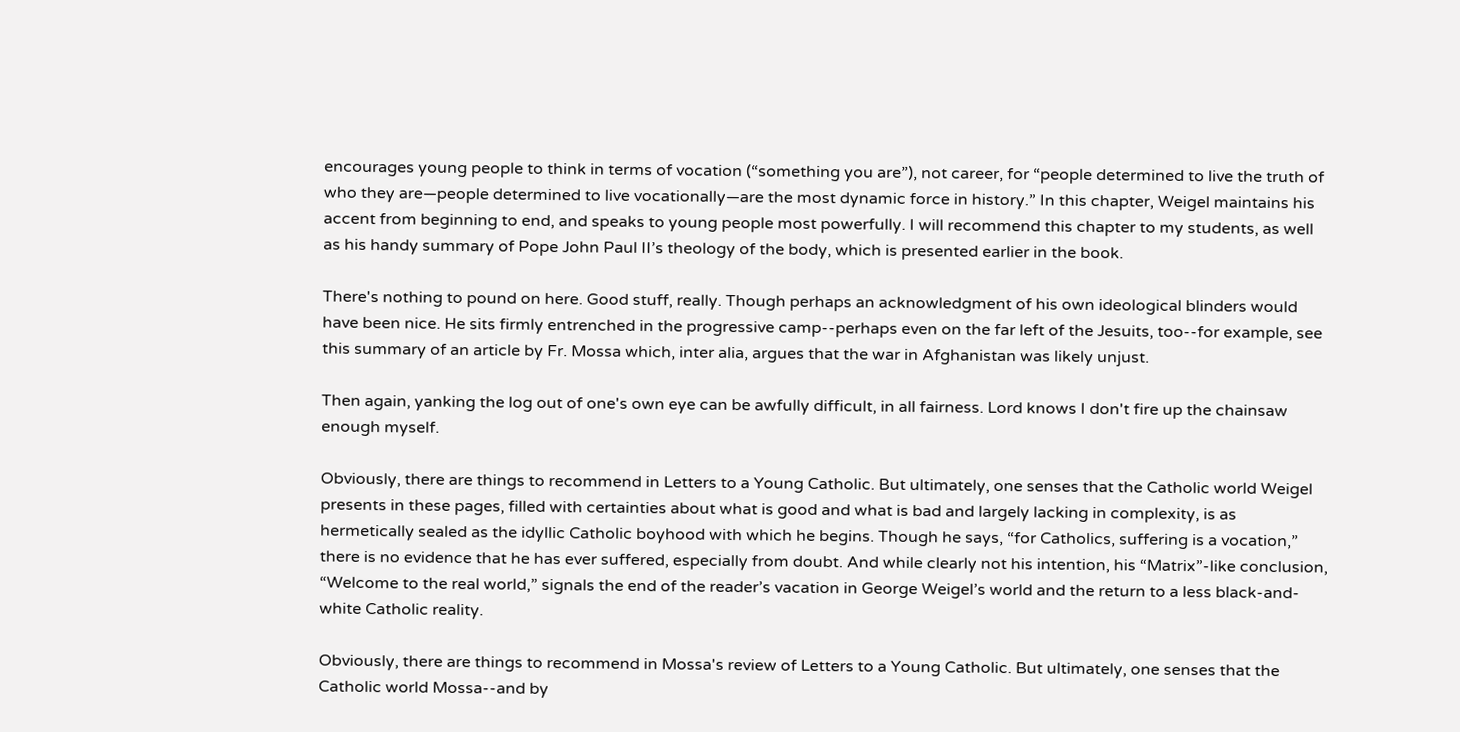encourages young people to think in terms of vocation (“something you are”), not career, for “people determined to live the truth of who they are—people determined to live vocationally—are the most dynamic force in history.” In this chapter, Weigel maintains his accent from beginning to end, and speaks to young people most powerfully. I will recommend this chapter to my students, as well as his handy summary of Pope John Paul II’s theology of the body, which is presented earlier in the book.

There's nothing to pound on here. Good stuff, really. Though perhaps an acknowledgment of his own ideological blinders would have been nice. He sits firmly entrenched in the progressive camp--perhaps even on the far left of the Jesuits, too--for example, see this summary of an article by Fr. Mossa which, inter alia, argues that the war in Afghanistan was likely unjust.

Then again, yanking the log out of one's own eye can be awfully difficult, in all fairness. Lord knows I don't fire up the chainsaw enough myself.

Obviously, there are things to recommend in Letters to a Young Catholic. But ultimately, one senses that the Catholic world Weigel presents in these pages, filled with certainties about what is good and what is bad and largely lacking in complexity, is as hermetically sealed as the idyllic Catholic boyhood with which he begins. Though he says, “for Catholics, suffering is a vocation,” there is no evidence that he has ever suffered, especially from doubt. And while clearly not his intention, his “Matrix”-like conclusion, “Welcome to the real world,” signals the end of the reader’s vacation in George Weigel’s world and the return to a less black-and-white Catholic reality.

Obviously, there are things to recommend in Mossa's review of Letters to a Young Catholic. But ultimately, one senses that the Catholic world Mossa--and by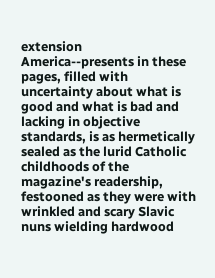extension America--presents in these pages, filled with uncertainty about what is good and what is bad and lacking in objective standards, is as hermetically sealed as the lurid Catholic childhoods of the magazine's readership, festooned as they were with wrinkled and scary Slavic nuns wielding hardwood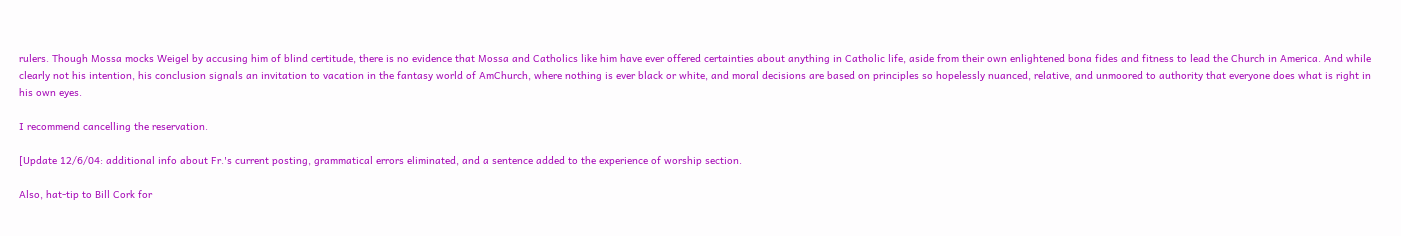rulers. Though Mossa mocks Weigel by accusing him of blind certitude, there is no evidence that Mossa and Catholics like him have ever offered certainties about anything in Catholic life, aside from their own enlightened bona fides and fitness to lead the Church in America. And while clearly not his intention, his conclusion signals an invitation to vacation in the fantasy world of AmChurch, where nothing is ever black or white, and moral decisions are based on principles so hopelessly nuanced, relative, and unmoored to authority that everyone does what is right in his own eyes.

I recommend cancelling the reservation.

[Update 12/6/04: additional info about Fr.'s current posting, grammatical errors eliminated, and a sentence added to the experience of worship section.

Also, hat-tip to Bill Cork for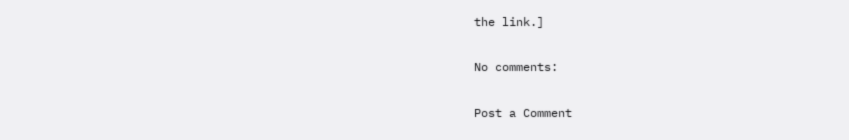the link.]

No comments:

Post a Comment